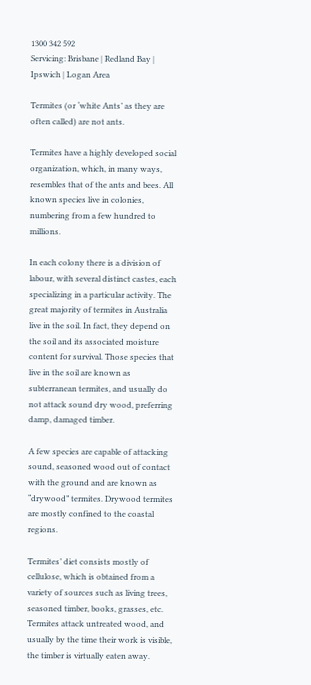1300 342 592
Servicing: Brisbane | Redland Bay | Ipswich | Logan Area

Termites (or ‘white Ants’ as they are often called) are not ants.

Termites have a highly developed social organization, which, in many ways, resembles that of the ants and bees. All known species live in colonies, numbering from a few hundred to millions.

In each colony there is a division of labour, with several distinct castes, each specializing in a particular activity. The great majority of termites in Australia live in the soil. In fact, they depend on the soil and its associated moisture content for survival. Those species that live in the soil are known as subterranean termites, and usually do not attack sound dry wood, preferring damp, damaged timber.

A few species are capable of attacking sound, seasoned wood out of contact with the ground and are known as “drywood” termites. Drywood termites are mostly confined to the coastal regions.

Termites’ diet consists mostly of cellulose, which is obtained from a variety of sources such as living trees, seasoned timber, books, grasses, etc. Termites attack untreated wood, and usually by the time their work is visible, the timber is virtually eaten away.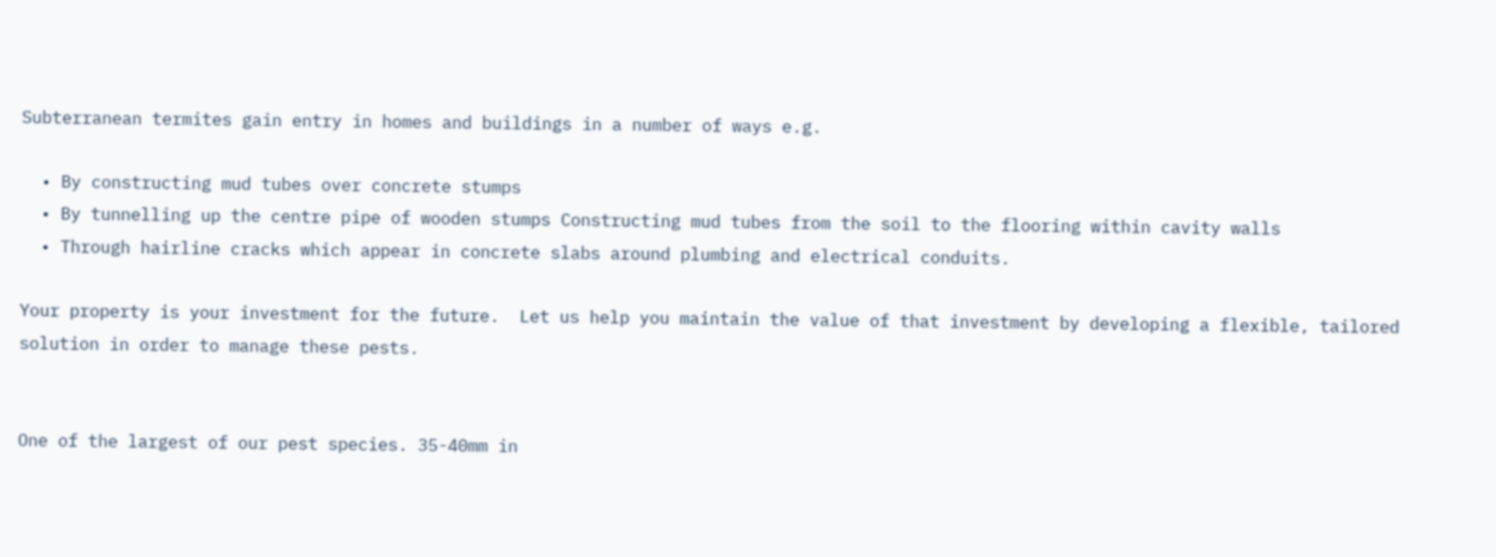Subterranean termites gain entry in homes and buildings in a number of ways e.g.

  • By constructing mud tubes over concrete stumps
  • By tunnelling up the centre pipe of wooden stumps Constructing mud tubes from the soil to the flooring within cavity walls
  • Through hairline cracks which appear in concrete slabs around plumbing and electrical conduits.

Your property is your investment for the future.  Let us help you maintain the value of that investment by developing a flexible, tailored solution in order to manage these pests.


One of the largest of our pest species. 35-40mm in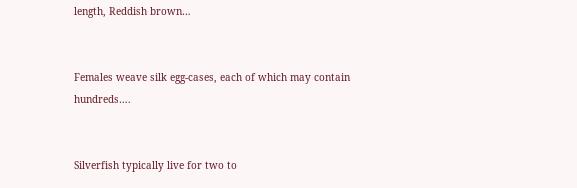length, Reddish brown…


Females weave silk egg-cases, each of which may contain hundreds….


Silverfish typically live for two to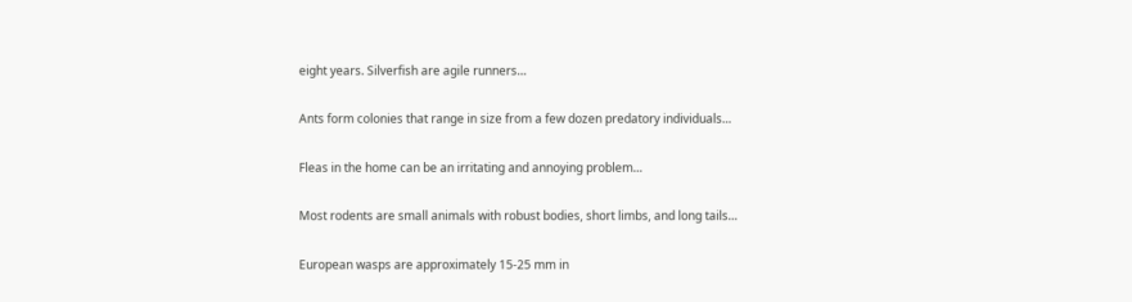eight years. Silverfish are agile runners…


Ants form colonies that range in size from a few dozen predatory individuals…


Fleas in the home can be an irritating and annoying problem…


Most rodents are small animals with robust bodies, short limbs, and long tails…


European wasps are approximately 15-25 mm in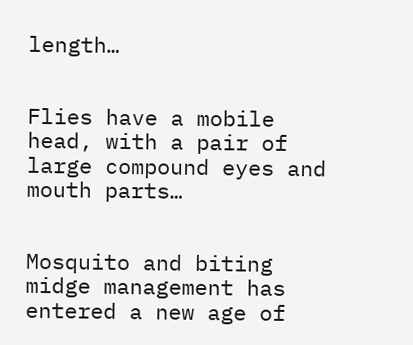length…


Flies have a mobile head, with a pair of large compound eyes and mouth parts…


Mosquito and biting midge management has entered a new age of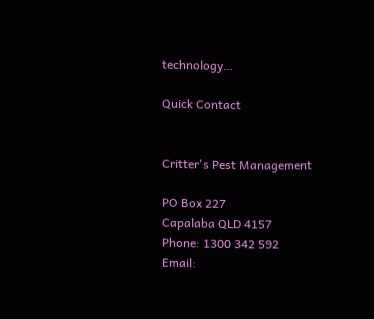technology…

Quick Contact


Critter's Pest Management

PO Box 227
Capalaba QLD 4157
Phone: 1300 342 592
Email: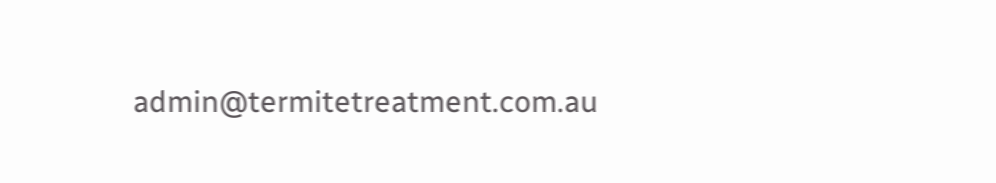admin@termitetreatment.com.au